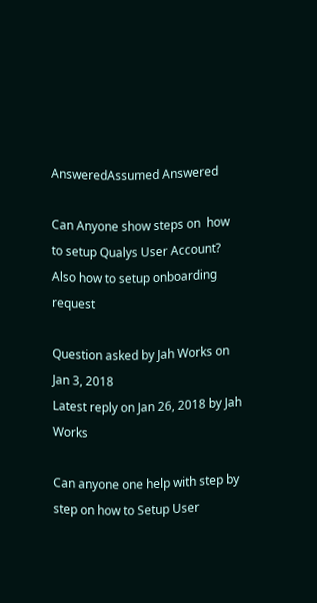AnsweredAssumed Answered

Can Anyone show steps on  how to setup Qualys User Account?  Also how to setup onboarding request

Question asked by Jah Works on Jan 3, 2018
Latest reply on Jan 26, 2018 by Jah Works

Can anyone one help with step by step on how to Setup User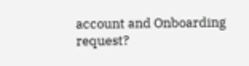account and Onboarding request?